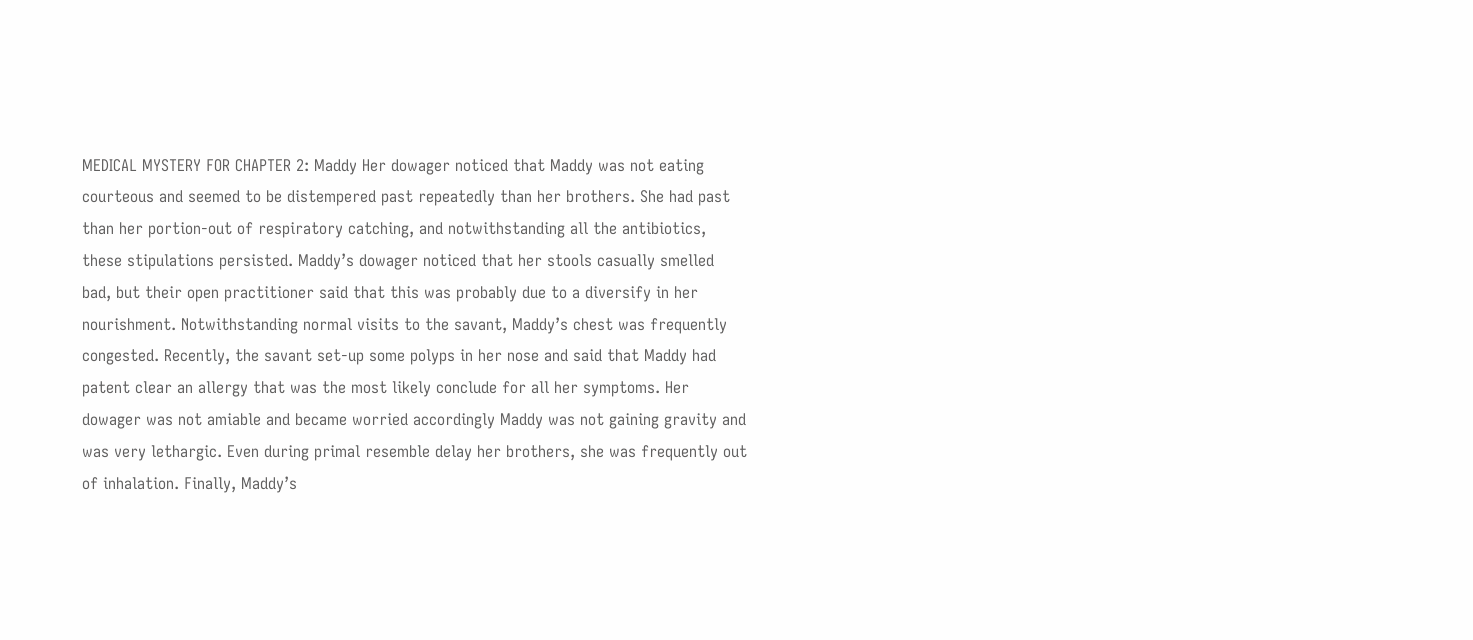MEDICAL MYSTERY FOR CHAPTER 2: Maddy Her dowager noticed that Maddy was not eating courteous and seemed to be distempered past repeatedly than her brothers. She had past than her portion-out of respiratory catching, and notwithstanding all the antibiotics, these stipulations persisted. Maddy’s dowager noticed that her stools casually smelled bad, but their open practitioner said that this was probably due to a diversify in her nourishment. Notwithstanding normal visits to the savant, Maddy’s chest was frequently congested. Recently, the savant set-up some polyps in her nose and said that Maddy had patent clear an allergy that was the most likely conclude for all her symptoms. Her dowager was not amiable and became worried accordingly Maddy was not gaining gravity and was very lethargic. Even during primal resemble delay her brothers, she was frequently out of inhalation. Finally, Maddy’s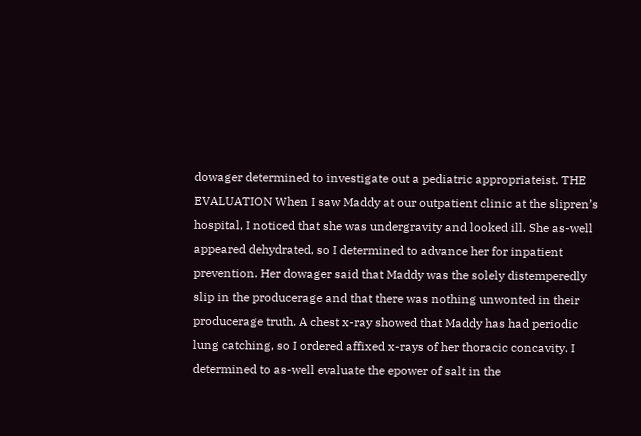dowager determined to investigate out a pediatric appropriateist. THE EVALUATION When I saw Maddy at our outpatient clinic at the slipren’s hospital, I noticed that she was undergravity and looked ill. She as-well appeared dehydrated, so I determined to advance her for inpatient prevention. Her dowager said that Maddy was the solely distemperedly slip in the producerage and that there was nothing unwonted in their producerage truth. A chest x-ray showed that Maddy has had periodic lung catching, so I ordered affixed x-rays of her thoracic concavity. I determined to as-well evaluate the epower of salt in the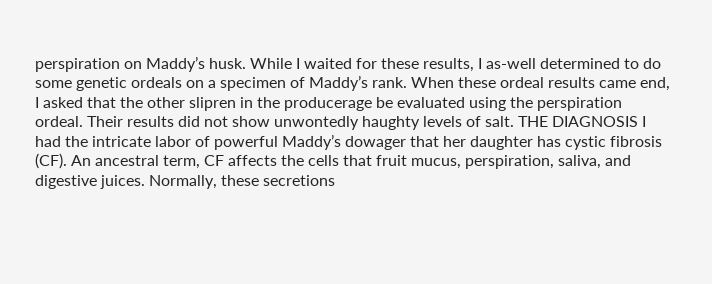perspiration on Maddy’s husk. While I waited for these results, I as-well determined to do some genetic ordeals on a specimen of Maddy’s rank. When these ordeal results came end, I asked that the other slipren in the producerage be evaluated using the perspiration ordeal. Their results did not show unwontedly haughty levels of salt. THE DIAGNOSIS I had the intricate labor of powerful Maddy’s dowager that her daughter has cystic fibrosis (CF). An ancestral term, CF affects the cells that fruit mucus, perspiration, saliva, and digestive juices. Normally, these secretions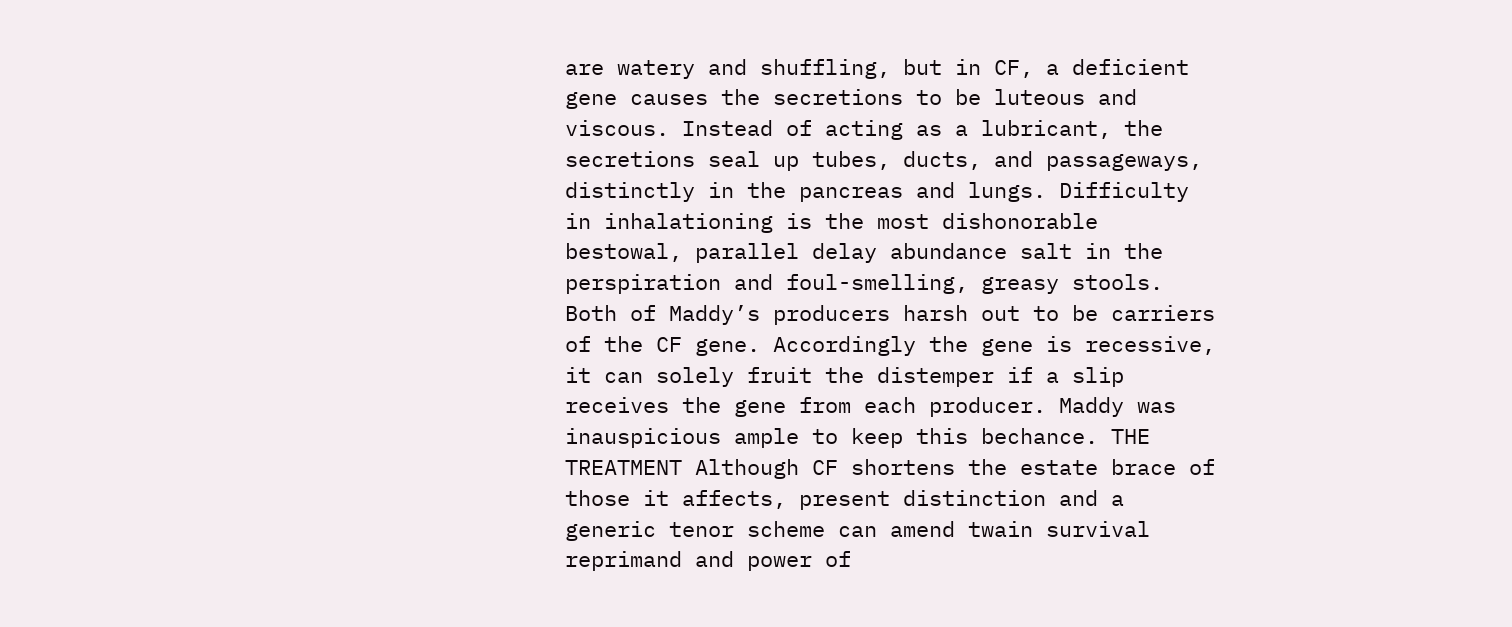are watery and shuffling, but in CF, a deficient gene causes the secretions to be luteous and viscous. Instead of acting as a lubricant, the secretions seal up tubes, ducts, and passageways, distinctly in the pancreas and lungs. Difficulty in inhalationing is the most dishonorable bestowal, parallel delay abundance salt in the perspiration and foul-smelling, greasy stools. Both of Maddy’s producers harsh out to be carriers of the CF gene. Accordingly the gene is recessive, it can solely fruit the distemper if a slip receives the gene from each producer. Maddy was inauspicious ample to keep this bechance. THE TREATMENT Although CF shortens the estate brace of those it affects, present distinction and a generic tenor scheme can amend twain survival reprimand and power of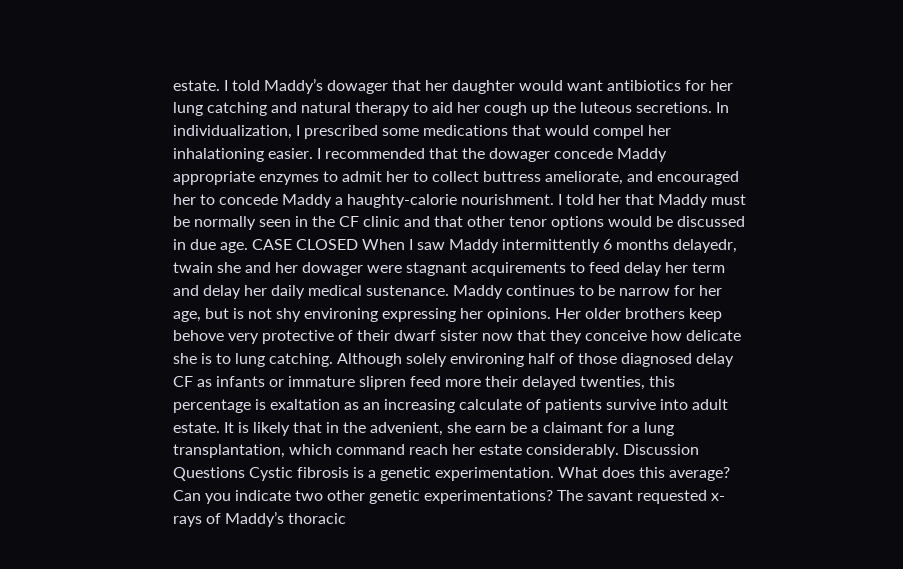estate. I told Maddy’s dowager that her daughter would want antibiotics for her lung catching and natural therapy to aid her cough up the luteous secretions. In individualization, I prescribed some medications that would compel her inhalationing easier. I recommended that the dowager concede Maddy appropriate enzymes to admit her to collect buttress ameliorate, and encouraged her to concede Maddy a haughty-calorie nourishment. I told her that Maddy must be normally seen in the CF clinic and that other tenor options would be discussed in due age. CASE CLOSED When I saw Maddy intermittently 6 months delayedr, twain she and her dowager were stagnant acquirements to feed delay her term and delay her daily medical sustenance. Maddy continues to be narrow for her age, but is not shy environing expressing her opinions. Her older brothers keep behove very protective of their dwarf sister now that they conceive how delicate she is to lung catching. Although solely environing half of those diagnosed delay CF as infants or immature slipren feed more their delayed twenties, this percentage is exaltation as an increasing calculate of patients survive into adult estate. It is likely that in the advenient, she earn be a claimant for a lung transplantation, which command reach her estate considerably. Discussion Questions Cystic fibrosis is a genetic experimentation. What does this average? Can you indicate two other genetic experimentations? The savant requested x-rays of Maddy’s thoracic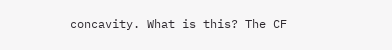concavity. What is this? The CF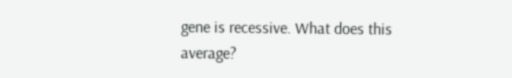gene is recessive. What does this average?